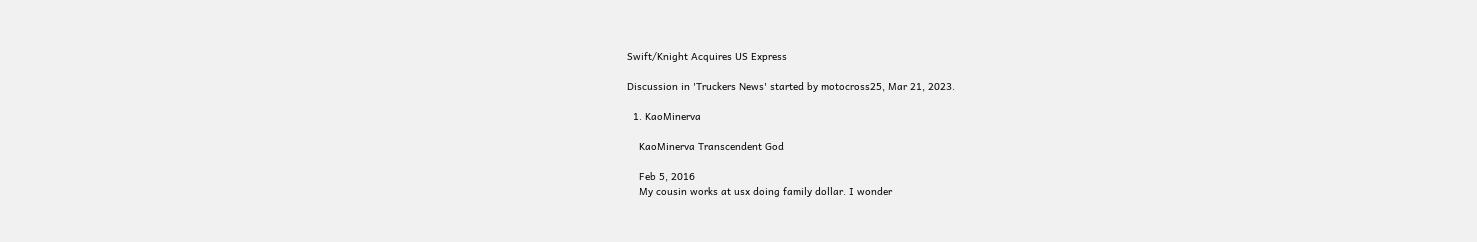Swift/Knight Acquires US Express

Discussion in 'Truckers News' started by motocross25, Mar 21, 2023.

  1. KaoMinerva

    KaoMinerva Transcendent God

    Feb 5, 2016
    My cousin works at usx doing family dollar. I wonder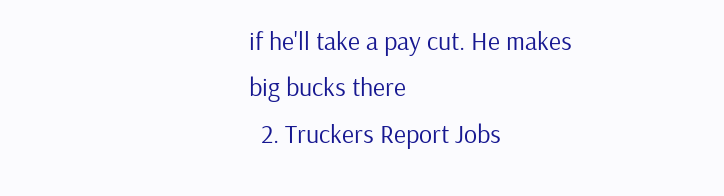if he'll take a pay cut. He makes big bucks there
  2. Truckers Report Jobs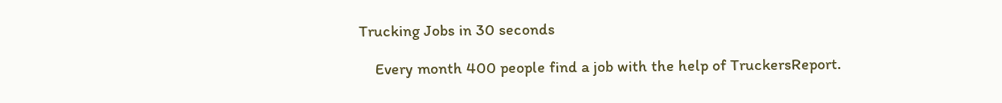Trucking Jobs in 30 seconds

    Every month 400 people find a job with the help of TruckersReport.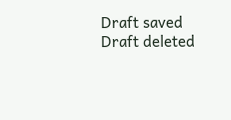Draft saved Draft deleted